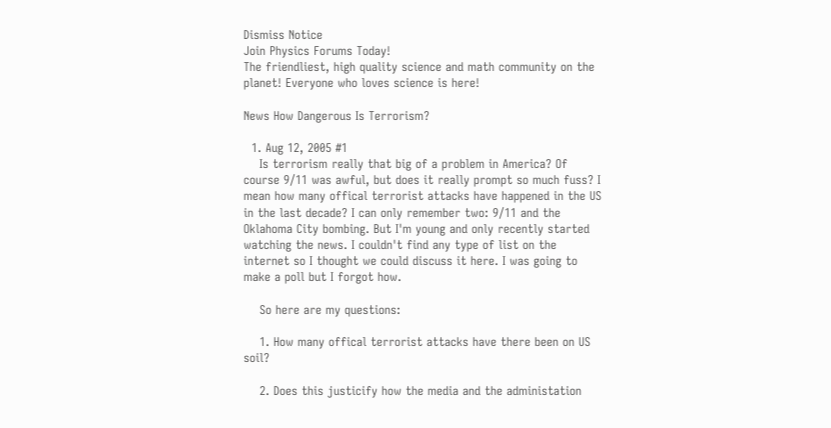Dismiss Notice
Join Physics Forums Today!
The friendliest, high quality science and math community on the planet! Everyone who loves science is here!

News How Dangerous Is Terrorism?

  1. Aug 12, 2005 #1
    Is terrorism really that big of a problem in America? Of course 9/11 was awful, but does it really prompt so much fuss? I mean how many offical terrorist attacks have happened in the US in the last decade? I can only remember two: 9/11 and the Oklahoma City bombing. But I'm young and only recently started watching the news. I couldn't find any type of list on the internet so I thought we could discuss it here. I was going to make a poll but I forgot how.

    So here are my questions:

    1. How many offical terrorist attacks have there been on US soil?

    2. Does this justicify how the media and the administation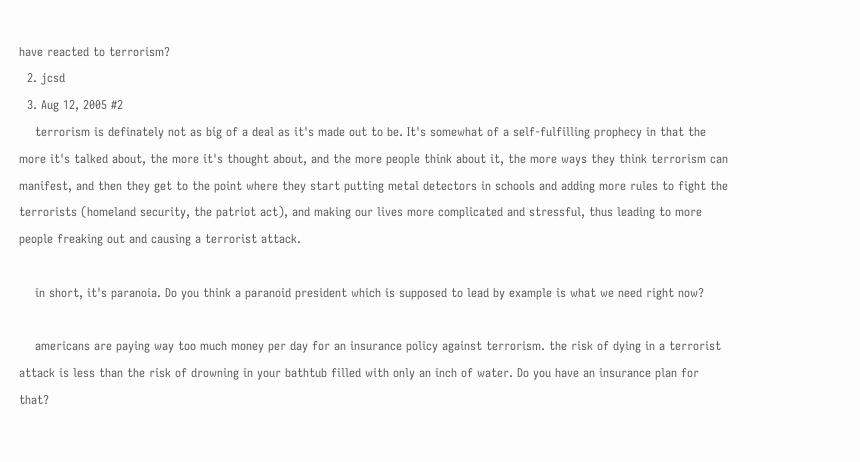have reacted to terrorism?
  2. jcsd
  3. Aug 12, 2005 #2
    terrorism is definately not as big of a deal as it's made out to be. It's somewhat of a self-fulfilling prophecy in that the more it's talked about, the more it's thought about, and the more people think about it, the more ways they think terrorism can manifest, and then they get to the point where they start putting metal detectors in schools and adding more rules to fight the terrorists (homeland security, the patriot act), and making our lives more complicated and stressful, thus leading to more people freaking out and causing a terrorist attack.

    in short, it's paranoia. Do you think a paranoid president which is supposed to lead by example is what we need right now?

    americans are paying way too much money per day for an insurance policy against terrorism. the risk of dying in a terrorist attack is less than the risk of drowning in your bathtub filled with only an inch of water. Do you have an insurance plan for that?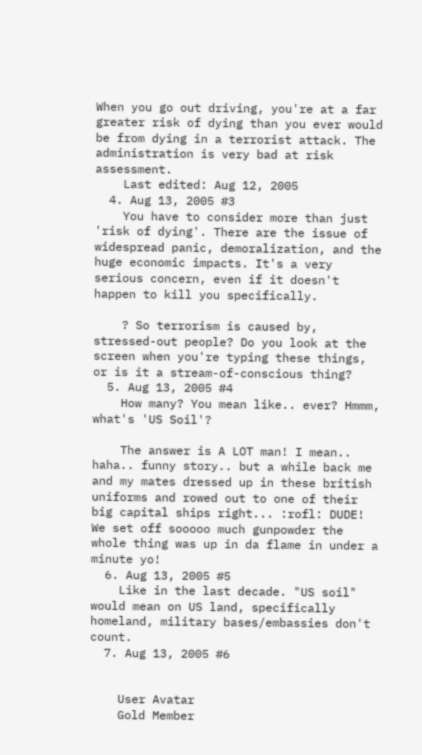When you go out driving, you're at a far greater risk of dying than you ever would be from dying in a terrorist attack. The administration is very bad at risk assessment.
    Last edited: Aug 12, 2005
  4. Aug 13, 2005 #3
    You have to consider more than just 'risk of dying'. There are the issue of widespread panic, demoralization, and the huge economic impacts. It's a very serious concern, even if it doesn't happen to kill you specifically.

    ? So terrorism is caused by, stressed-out people? Do you look at the screen when you're typing these things, or is it a stream-of-conscious thing?
  5. Aug 13, 2005 #4
    How many? You mean like.. ever? Hmmm, what's 'US Soil'?

    The answer is A LOT man! I mean.. haha.. funny story.. but a while back me and my mates dressed up in these british uniforms and rowed out to one of their big capital ships right... :rofl: DUDE! We set off sooooo much gunpowder the whole thing was up in da flame in under a minute yo!
  6. Aug 13, 2005 #5
    Like in the last decade. "US soil" would mean on US land, specifically homeland, military bases/embassies don't count.
  7. Aug 13, 2005 #6


    User Avatar
    Gold Member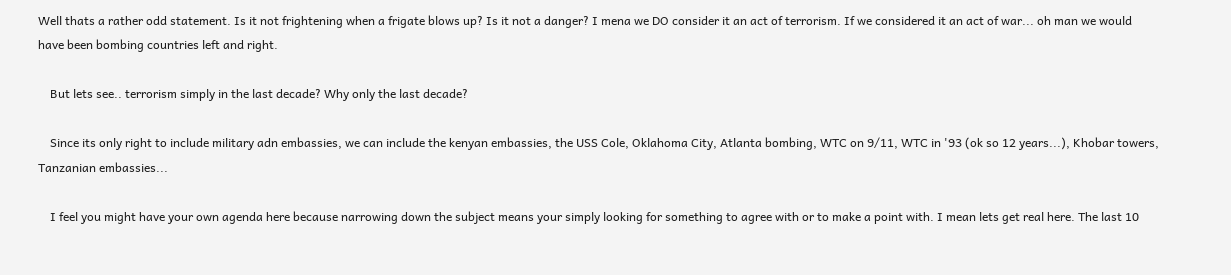Well thats a rather odd statement. Is it not frightening when a frigate blows up? Is it not a danger? I mena we DO consider it an act of terrorism. If we considered it an act of war... oh man we would have been bombing countries left and right.

    But lets see.. terrorism simply in the last decade? Why only the last decade?

    Since its only right to include military adn embassies, we can include the kenyan embassies, the USS Cole, Oklahoma City, Atlanta bombing, WTC on 9/11, WTC in '93 (ok so 12 years...), Khobar towers, Tanzanian embassies...

    I feel you might have your own agenda here because narrowing down the subject means your simply looking for something to agree with or to make a point with. I mean lets get real here. The last 10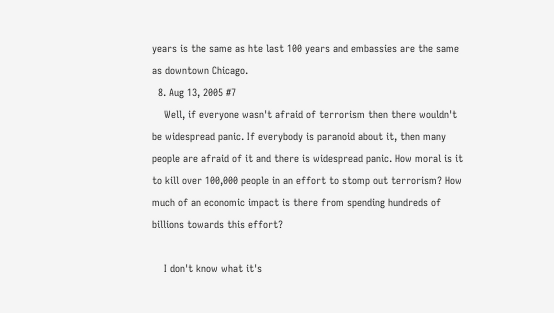years is the same as hte last 100 years and embassies are the same as downtown Chicago.
  8. Aug 13, 2005 #7
    Well, if everyone wasn't afraid of terrorism then there wouldn't be widespread panic. If everybody is paranoid about it, then many people are afraid of it and there is widespread panic. How moral is it to kill over 100,000 people in an effort to stomp out terrorism? How much of an economic impact is there from spending hundreds of billions towards this effort?

    I don't know what it's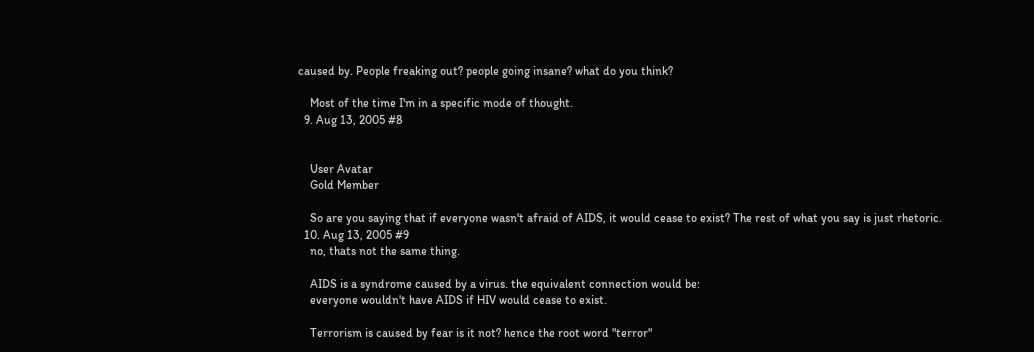caused by. People freaking out? people going insane? what do you think?

    Most of the time I'm in a specific mode of thought.
  9. Aug 13, 2005 #8


    User Avatar
    Gold Member

    So are you saying that if everyone wasn't afraid of AIDS, it would cease to exist? The rest of what you say is just rhetoric.
  10. Aug 13, 2005 #9
    no, thats not the same thing.

    AIDS is a syndrome caused by a virus. the equivalent connection would be:
    everyone wouldn't have AIDS if HIV would cease to exist.

    Terrorism is caused by fear is it not? hence the root word "terror"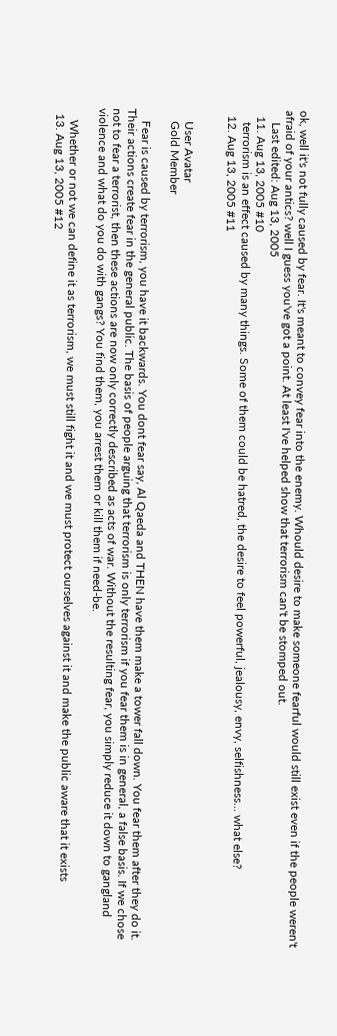ok, well it's not fully caused by fear. It's meant to convey fear into the enemy. Whould desire to make someone fearful would still exist even if the people weren't afraid of your antics? well I guess you've got a point. At least I've helped show that terrorism can't be stomped out.
    Last edited: Aug 13, 2005
  11. Aug 13, 2005 #10
    terrorism is an effect caused by many things. Some of them could be hatred, the desire to feel powerful, jealousy, envy, selfishness... what else?
  12. Aug 13, 2005 #11


    User Avatar
    Gold Member

    Fear is caused by terrorism, you have it backwards. You dont fear say, Al Qaeda and THEN have them make a tower fall down. You fear them after they do it. Their actions create fear in the general public. The basis of people arguing that terrorism is only terrorism if you fear them is in general, a false basis. If we chose not to fear a terrorist, then these actions are now only correctly described as acts of war. Without the resulting fear, you simply reduce it down to gangland violence and what do you do with gangs? You find them, you arrest them or kill them if need-be.

    Whether or not we can define it as terrorism, we must still fight it and we must protect ourselves against it and make the public aware that it exists
  13. Aug 13, 2005 #12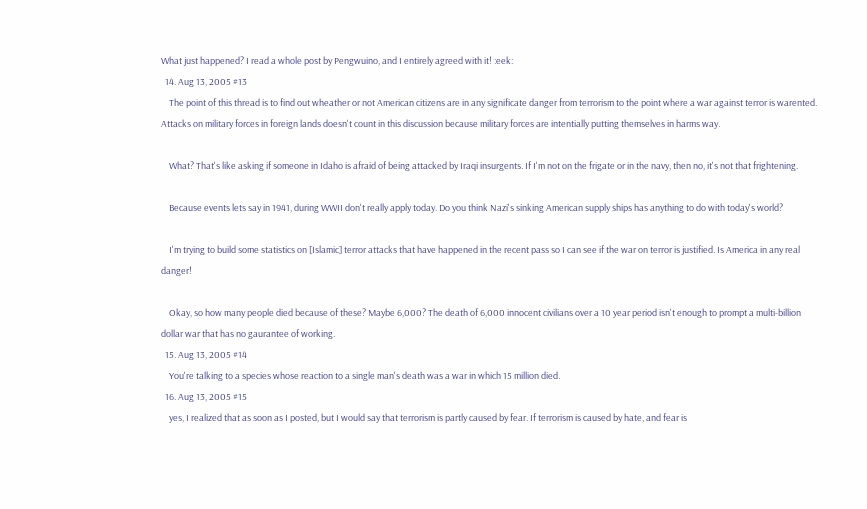What just happened? I read a whole post by Pengwuino, and I entirely agreed with it! :eek:
  14. Aug 13, 2005 #13
    The point of this thread is to find out wheather or not American citizens are in any significate danger from terrorism to the point where a war against terror is warented. Attacks on military forces in foreign lands doesn't count in this discussion because military forces are intentially putting themselves in harms way.

    What? That's like asking if someone in Idaho is afraid of being attacked by Iraqi insurgents. If I'm not on the frigate or in the navy, then no, it's not that frightening.

    Because events lets say in 1941, during WWII don't really apply today. Do you think Nazi's sinking American supply ships has anything to do with today's world?

    I'm trying to build some statistics on [Islamic] terror attacks that have happened in the recent pass so I can see if the war on terror is justified. Is America in any real danger!

    Okay, so how many people died because of these? Maybe 6,000? The death of 6,000 innocent civilians over a 10 year period isn't enough to prompt a multi-billion dollar war that has no gaurantee of working.
  15. Aug 13, 2005 #14
    You're talking to a species whose reaction to a single man's death was a war in which 15 million died.
  16. Aug 13, 2005 #15
    yes, I realized that as soon as I posted, but I would say that terrorism is partly caused by fear. If terrorism is caused by hate, and fear is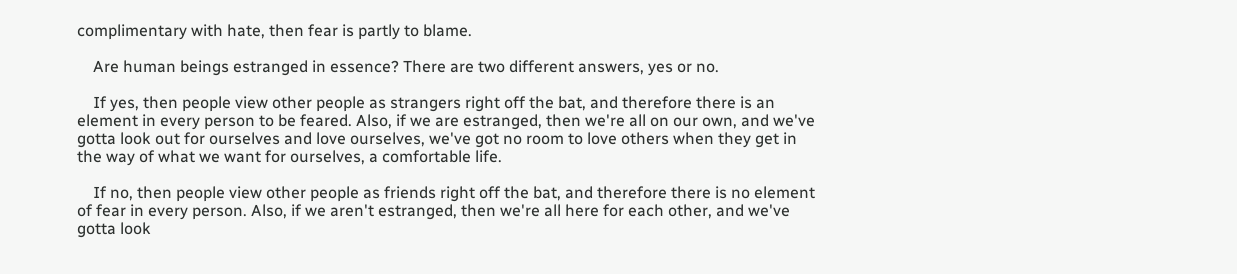complimentary with hate, then fear is partly to blame.

    Are human beings estranged in essence? There are two different answers, yes or no.

    If yes, then people view other people as strangers right off the bat, and therefore there is an element in every person to be feared. Also, if we are estranged, then we're all on our own, and we've gotta look out for ourselves and love ourselves, we've got no room to love others when they get in the way of what we want for ourselves, a comfortable life.

    If no, then people view other people as friends right off the bat, and therefore there is no element of fear in every person. Also, if we aren't estranged, then we're all here for each other, and we've gotta look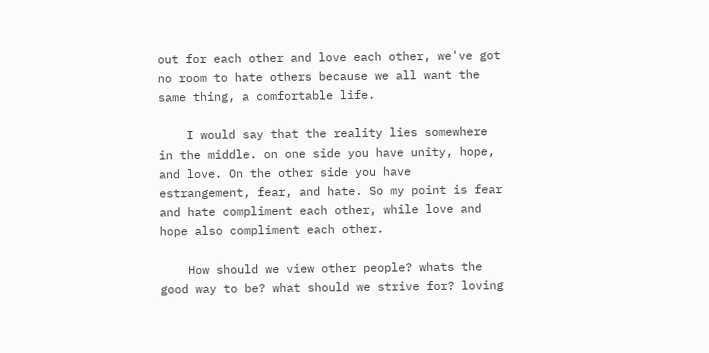out for each other and love each other, we've got no room to hate others because we all want the same thing, a comfortable life.

    I would say that the reality lies somewhere in the middle. on one side you have unity, hope, and love. On the other side you have estrangement, fear, and hate. So my point is fear and hate compliment each other, while love and hope also compliment each other.

    How should we view other people? whats the good way to be? what should we strive for? loving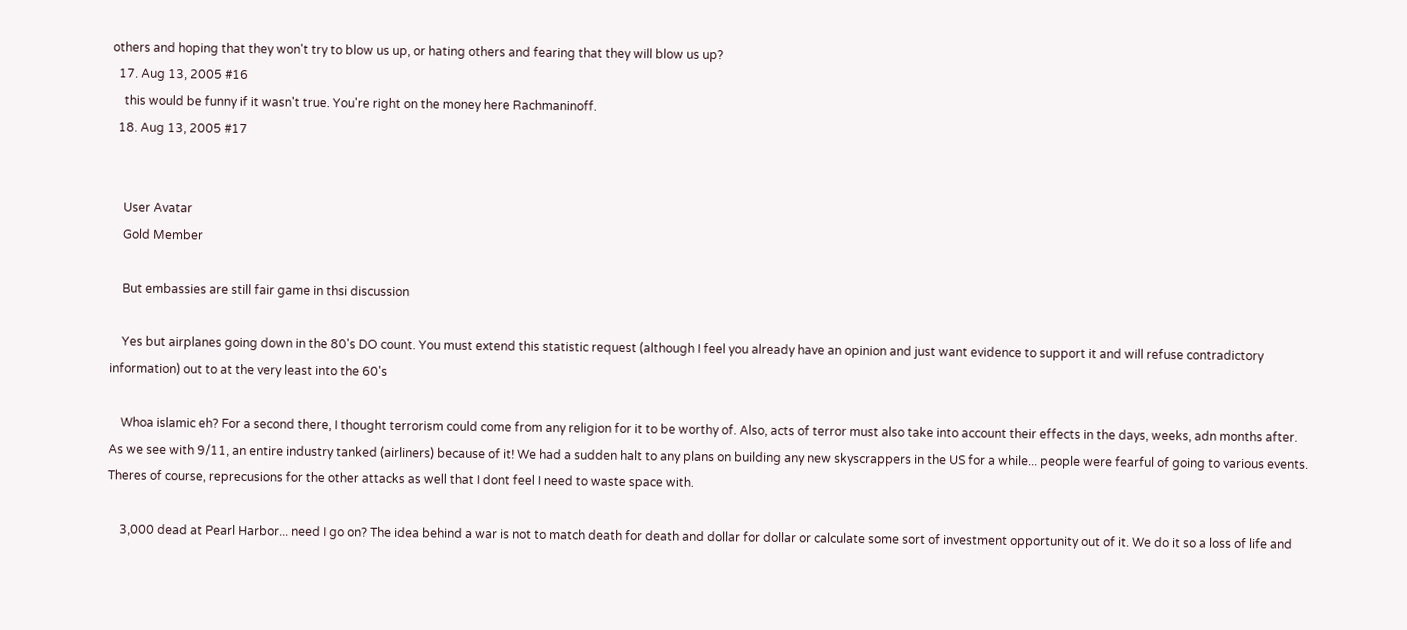others and hoping that they won't try to blow us up, or hating others and fearing that they will blow us up?
  17. Aug 13, 2005 #16
    this would be funny if it wasn't true. You're right on the money here Rachmaninoff.
  18. Aug 13, 2005 #17


    User Avatar
    Gold Member

    But embassies are still fair game in thsi discussion

    Yes but airplanes going down in the 80's DO count. You must extend this statistic request (although I feel you already have an opinion and just want evidence to support it and will refuse contradictory information) out to at the very least into the 60's

    Whoa islamic eh? For a second there, I thought terrorism could come from any religion for it to be worthy of. Also, acts of terror must also take into account their effects in the days, weeks, adn months after. As we see with 9/11, an entire industry tanked (airliners) because of it! We had a sudden halt to any plans on building any new skyscrappers in the US for a while... people were fearful of going to various events. Theres of course, reprecusions for the other attacks as well that I dont feel I need to waste space with.

    3,000 dead at Pearl Harbor... need I go on? The idea behind a war is not to match death for death and dollar for dollar or calculate some sort of investment opportunity out of it. We do it so a loss of life and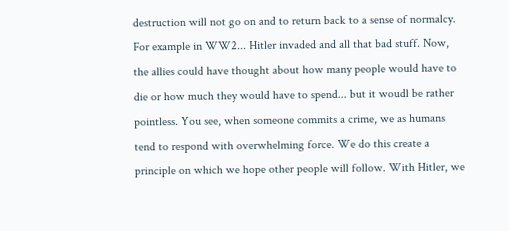destruction will not go on and to return back to a sense of normalcy. For example in WW2... Hitler invaded and all that bad stuff. Now, the allies could have thought about how many people would have to die or how much they would have to spend... but it woudl be rather pointless. You see, when someone commits a crime, we as humans tend to respond with overwhelming force. We do this create a principle on which we hope other people will follow. With Hitler, we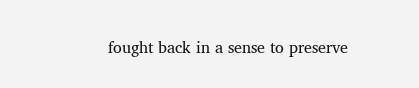fought back in a sense to preserve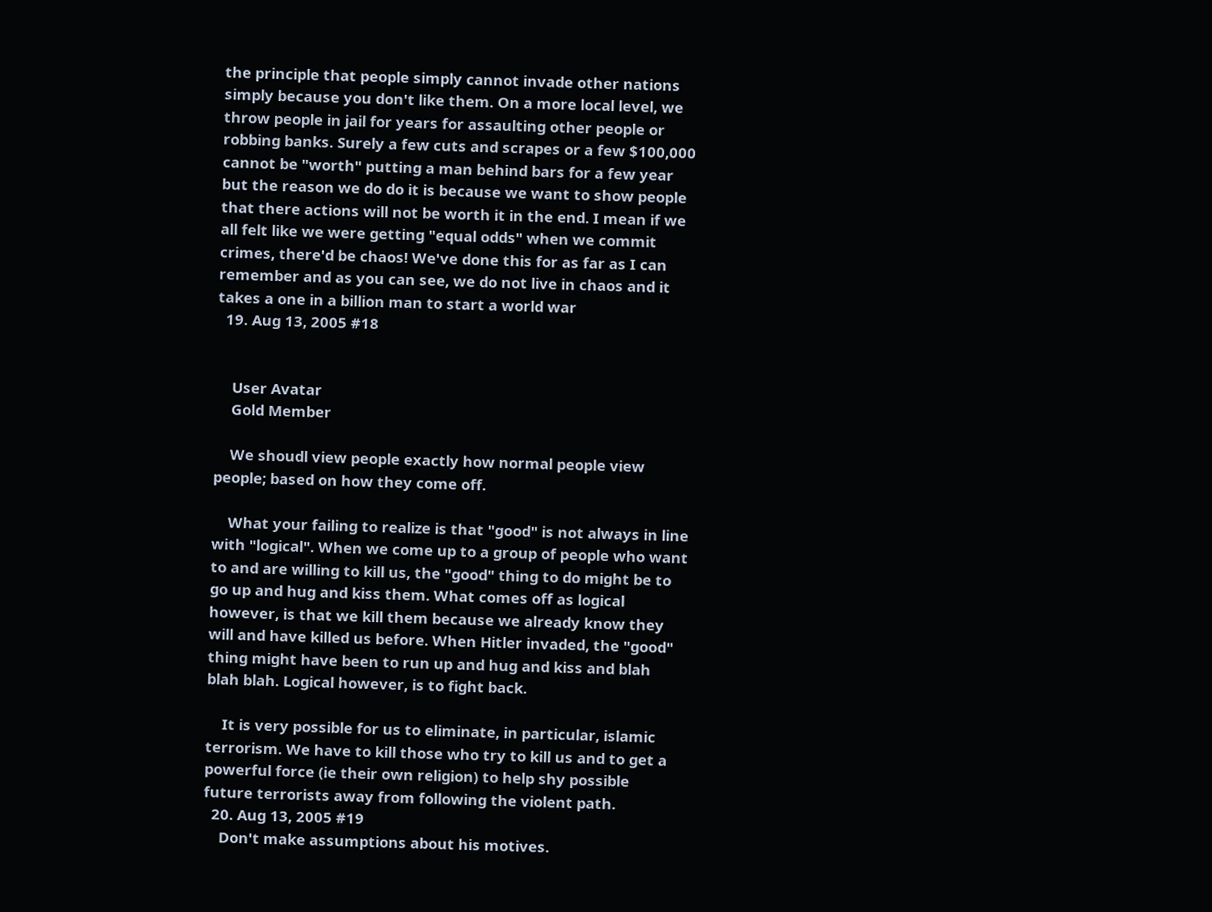the principle that people simply cannot invade other nations simply because you don't like them. On a more local level, we throw people in jail for years for assaulting other people or robbing banks. Surely a few cuts and scrapes or a few $100,000 cannot be "worth" putting a man behind bars for a few year but the reason we do do it is because we want to show people that there actions will not be worth it in the end. I mean if we all felt like we were getting "equal odds" when we commit crimes, there'd be chaos! We've done this for as far as I can remember and as you can see, we do not live in chaos and it takes a one in a billion man to start a world war
  19. Aug 13, 2005 #18


    User Avatar
    Gold Member

    We shoudl view people exactly how normal people view people; based on how they come off.

    What your failing to realize is that "good" is not always in line with "logical". When we come up to a group of people who want to and are willing to kill us, the "good" thing to do might be to go up and hug and kiss them. What comes off as logical however, is that we kill them because we already know they will and have killed us before. When Hitler invaded, the "good" thing might have been to run up and hug and kiss and blah blah blah. Logical however, is to fight back.

    It is very possible for us to eliminate, in particular, islamic terrorism. We have to kill those who try to kill us and to get a powerful force (ie their own religion) to help shy possible future terrorists away from following the violent path.
  20. Aug 13, 2005 #19
    Don't make assumptions about his motives.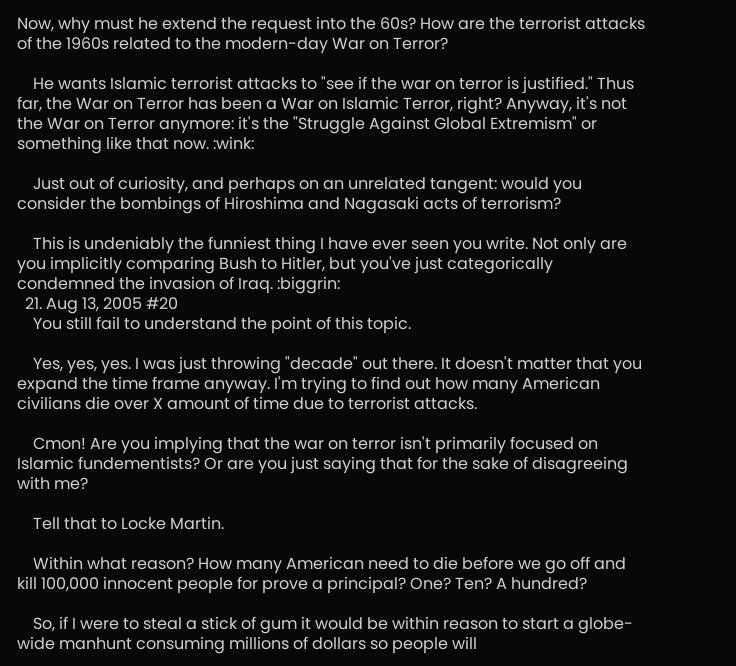Now, why must he extend the request into the 60s? How are the terrorist attacks of the 1960s related to the modern-day War on Terror?

    He wants Islamic terrorist attacks to "see if the war on terror is justified." Thus far, the War on Terror has been a War on Islamic Terror, right? Anyway, it's not the War on Terror anymore: it's the "Struggle Against Global Extremism" or something like that now. :wink:

    Just out of curiosity, and perhaps on an unrelated tangent: would you consider the bombings of Hiroshima and Nagasaki acts of terrorism?

    This is undeniably the funniest thing I have ever seen you write. Not only are you implicitly comparing Bush to Hitler, but you've just categorically condemned the invasion of Iraq. :biggrin:
  21. Aug 13, 2005 #20
    You still fail to understand the point of this topic.

    Yes, yes, yes. I was just throwing "decade" out there. It doesn't matter that you expand the time frame anyway. I'm trying to find out how many American civilians die over X amount of time due to terrorist attacks.

    Cmon! Are you implying that the war on terror isn't primarily focused on Islamic fundementists? Or are you just saying that for the sake of disagreeing with me?

    Tell that to Locke Martin.

    Within what reason? How many American need to die before we go off and kill 100,000 innocent people for prove a principal? One? Ten? A hundred?

    So, if I were to steal a stick of gum it would be within reason to start a globe-wide manhunt consuming millions of dollars so people will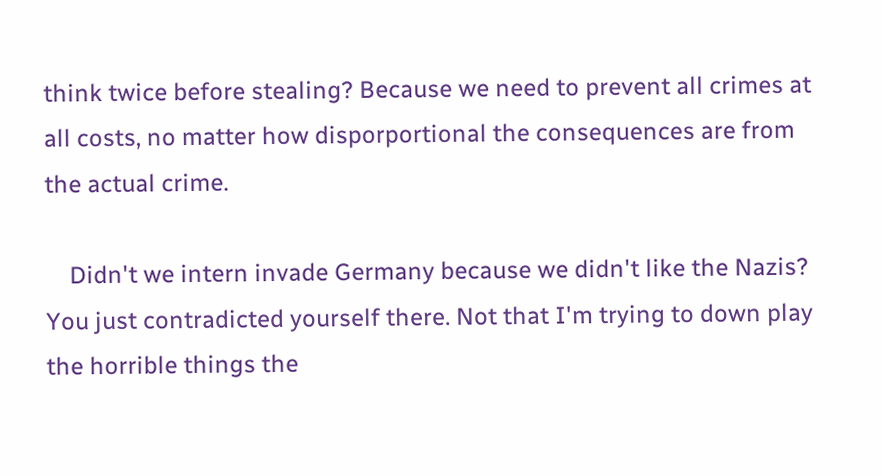think twice before stealing? Because we need to prevent all crimes at all costs, no matter how disporportional the consequences are from the actual crime.

    Didn't we intern invade Germany because we didn't like the Nazis? You just contradicted yourself there. Not that I'm trying to down play the horrible things the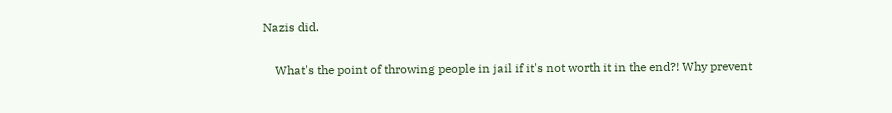Nazis did.

    What's the point of throwing people in jail if it's not worth it in the end?! Why prevent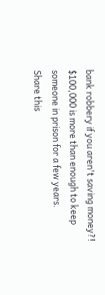bank robbery if you aren't saving money?! $100,000 is more than enough to keep someone in prison for a few years.
Share this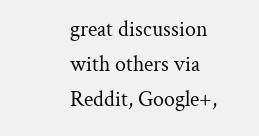great discussion with others via Reddit, Google+,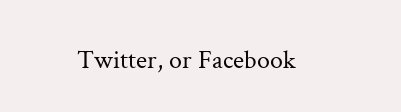Twitter, or Facebook